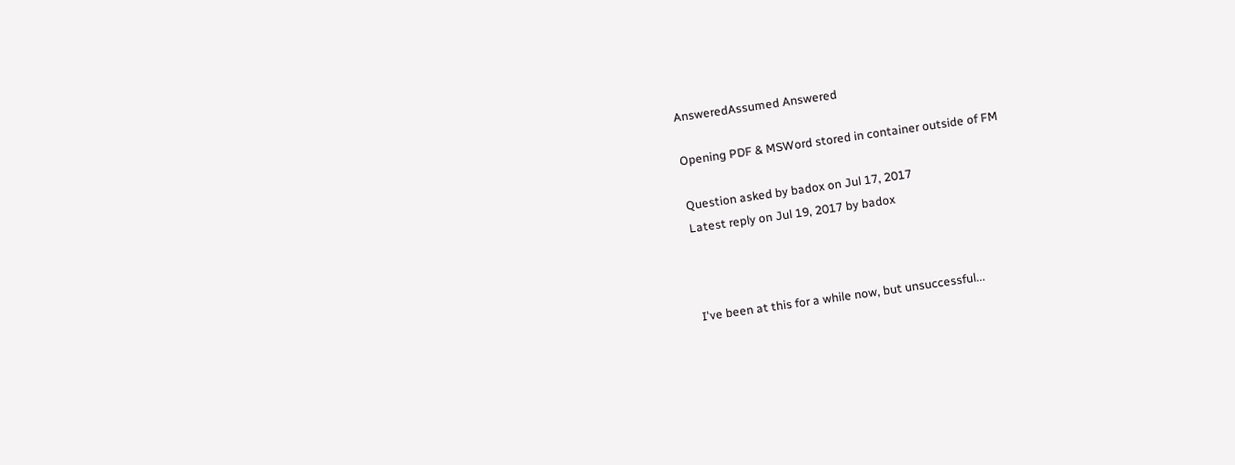AnsweredAssumed Answered

Opening PDF & MSWord stored in container outside of FM

Question asked by badox on Jul 17, 2017
Latest reply on Jul 19, 2017 by badox



I've been at this for a while now, but unsuccessful...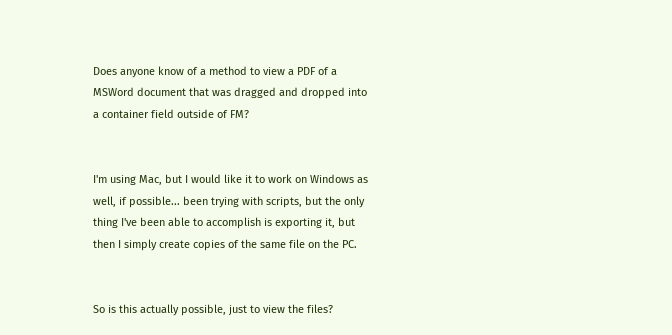Does anyone know of a method to view a PDF of a MSWord document that was dragged and dropped into a container field outside of FM?


I'm using Mac, but I would like it to work on Windows as well, if possible... been trying with scripts, but the only thing I've been able to accomplish is exporting it, but then I simply create copies of the same file on the PC.


So is this actually possible, just to view the files?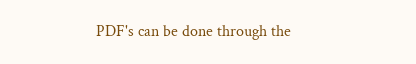PDF's can be done through the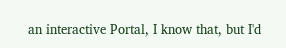an interactive Portal, I know that, but I'd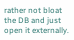rather not bloat the DB and just open it externally.